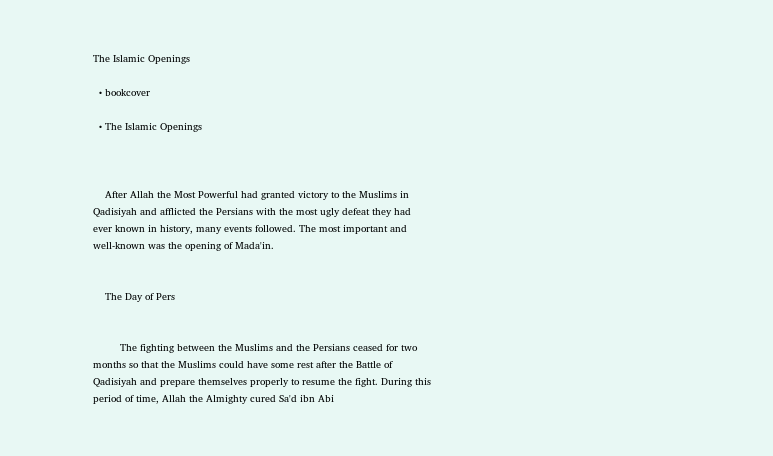The Islamic Openings

  • bookcover

  • The Islamic Openings



    After Allah the Most Powerful had granted victory to the Muslims in Qadisiyah and afflicted the Persians with the most ugly defeat they had ever known in history, many events followed. The most important and well-known was the opening of Mada'in.


    The Day of Pers


         The fighting between the Muslims and the Persians ceased for two months so that the Muslims could have some rest after the Battle of Qadisiyah and prepare themselves properly to resume the fight. During this period of time, Allah the Almighty cured Sa'd ibn Abi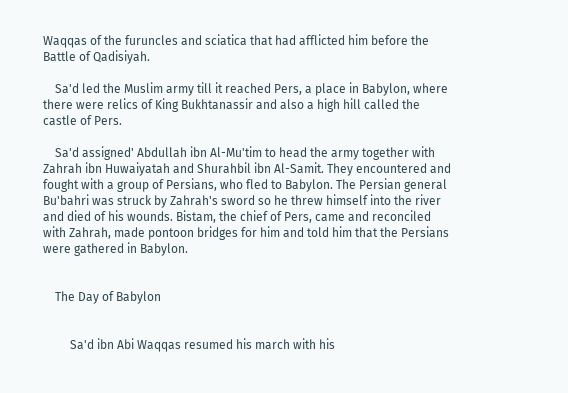Waqqas of the furuncles and sciatica that had afflicted him before the Battle of Qadisiyah.

    Sa'd led the Muslim army till it reached Pers, a place in Babylon, where there were relics of King Bukhtanassir and also a high hill called the castle of Pers.

    Sa'd assigned' Abdullah ibn Al-Mu'tim to head the army together with Zahrah ibn Huwaiyatah and Shurahbil ibn Al-Samit. They encountered and fought with a group of Persians, who fled to Babylon. The Persian general Bu'bahri was struck by Zahrah's sword so he threw himself into the river and died of his wounds. Bistam, the chief of Pers, came and reconciled with Zahrah, made pontoon bridges for him and told him that the Persians were gathered in Babylon.


    The Day of Babylon


         Sa'd ibn Abi Waqqas resumed his march with his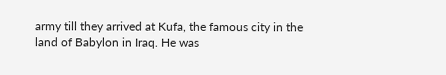army till they arrived at Kufa, the famous city in the land of Babylon in Iraq. He was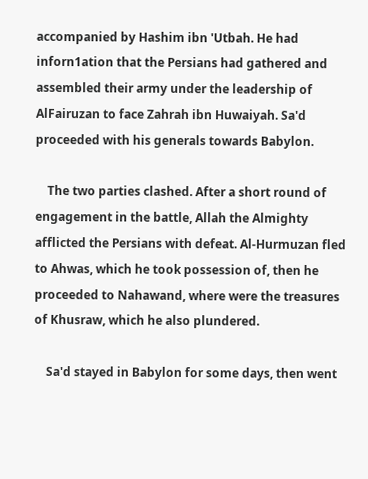accompanied by Hashim ibn 'Utbah. He had inforn1ation that the Persians had gathered and assembled their army under the leadership of AlFairuzan to face Zahrah ibn Huwaiyah. Sa'd proceeded with his generals towards Babylon.

    The two parties clashed. After a short round of engagement in the battle, Allah the Almighty afflicted the Persians with defeat. Al-Hurmuzan fled to Ahwas, which he took possession of, then he proceeded to Nahawand, where were the treasures of Khusraw, which he also plundered.

    Sa'd stayed in Babylon for some days, then went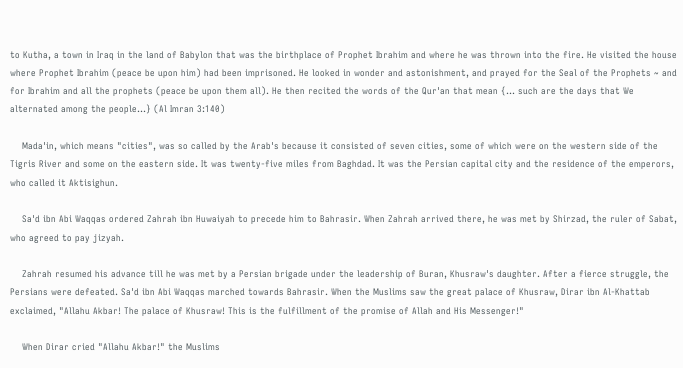to Kutha, a town in Iraq in the land of Babylon that was the birthplace of Prophet Ibrahim and where he was thrown into the fire. He visited the house where Prophet Ibrahim (peace be upon him) had been imprisoned. He looked in wonder and astonishment, and prayed for the Seal of the Prophets ~ and for Ibrahim and all the prophets (peace be upon them all). He then recited the words of the Qur'an that mean {... such are the days that We alternated among the people...} (Al Imran 3:140)

    Mada'in, which means "cities", was so called by the Arab's because it consisted of seven cities, some of which were on the western side of the Tigris River and some on the eastern side. It was twenty-five miles from Baghdad. It was the Persian capital city and the residence of the emperors, who called it Aktisighun.

    Sa'd ibn Abi Waqqas ordered Zahrah ibn Huwaiyah to precede him to Bahrasir. When Zahrah arrived there, he was met by Shirzad, the ruler of Sabat, who agreed to pay jizyah.

    Zahrah resumed his advance till he was met by a Persian brigade under the leadership of Buran, Khusraw's daughter. After a fierce struggle, the Persians were defeated. Sa'd ibn Abi Waqqas marched towards Bahrasir. When the Muslims saw the great palace of Khusraw, Dirar ibn Al-Khattab exclaimed, "Allahu Akbar! The palace of Khusraw! This is the fulfillment of the promise of Allah and His Messenger!"

    When Dirar cried "Allahu Akbar!" the Muslims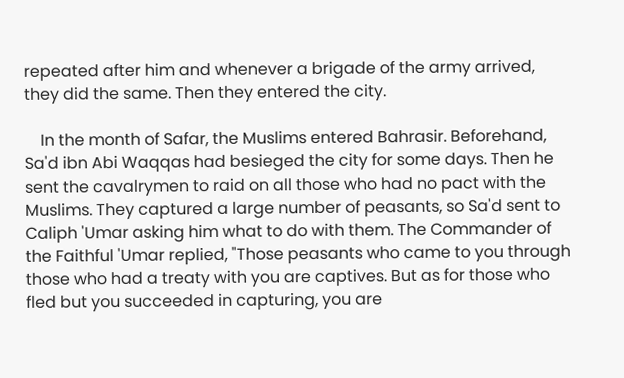repeated after him and whenever a brigade of the army arrived, they did the same. Then they entered the city.

    In the month of Safar, the Muslims entered Bahrasir. Beforehand, Sa'd ibn Abi Waqqas had besieged the city for some days. Then he sent the cavalrymen to raid on all those who had no pact with the Muslims. They captured a large number of peasants, so Sa'd sent to Caliph 'Umar asking him what to do with them. The Commander of the Faithful 'Umar replied, "Those peasants who came to you through those who had a treaty with you are captives. But as for those who fled but you succeeded in capturing, you are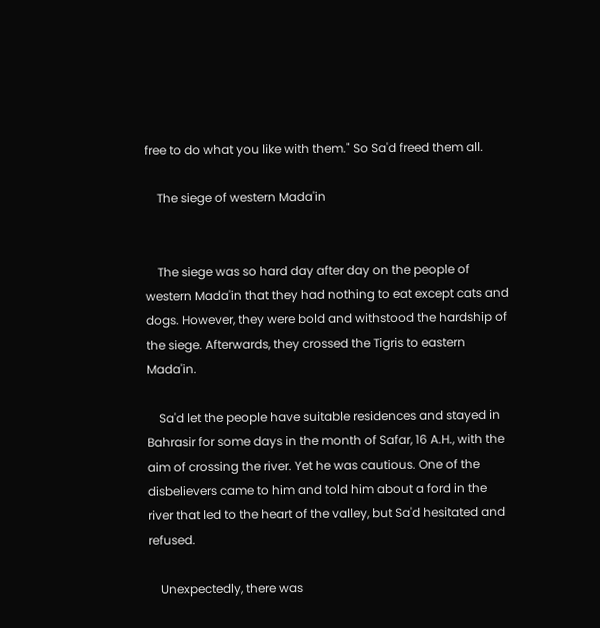free to do what you like with them." So Sa'd freed them all.

    The siege of western Mada'in


    The siege was so hard day after day on the people of western Mada'in that they had nothing to eat except cats and dogs. However, they were bold and withstood the hardship of the siege. Afterwards, they crossed the Tigris to eastern Mada'in.

    Sa'd let the people have suitable residences and stayed in Bahrasir for some days in the month of Safar, 16 A.H., with the aim of crossing the river. Yet he was cautious. One of the disbelievers came to him and told him about a ford in the river that led to the heart of the valley, but Sa'd hesitated and refused.

    Unexpectedly, there was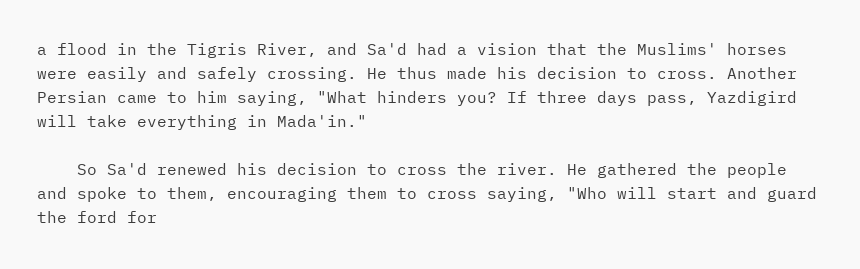a flood in the Tigris River, and Sa'd had a vision that the Muslims' horses were easily and safely crossing. He thus made his decision to cross. Another Persian came to him saying, "What hinders you? If three days pass, Yazdigird will take everything in Mada'in."

    So Sa'd renewed his decision to cross the river. He gathered the people and spoke to them, encouraging them to cross saying, "Who will start and guard the ford for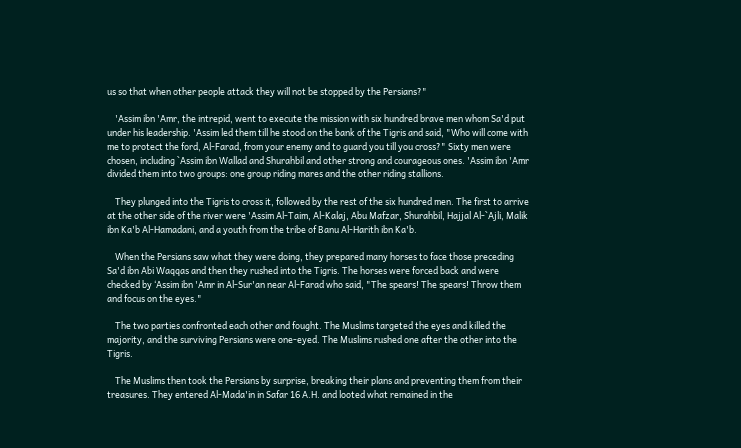us so that when other people attack they will not be stopped by the Persians?"

    'Assim ibn 'Amr, the intrepid, went to execute the mission with six hundred brave men whom Sa'd put under his leadership. 'Assim led them till he stood on the bank of the Tigris and said, "Who will come with me to protect the ford, Al-Farad, from your enemy and to guard you till you cross?" Sixty men were chosen, including `Assim ibn Wallad and Shurahbil and other strong and courageous ones. 'Assim ibn 'Amr divided them into two groups: one group riding mares and the other riding stallions.

    They plunged into the Tigris to cross it, followed by the rest of the six hundred men. The first to arrive at the other side of the river were 'Assim Al-Taim, Al-Kalaj, Abu Mafzar, Shurahbil, Hajjal Al-`Ajli, Malik ibn Ka'b Al-Hamadani, and a youth from the tribe of Banu Al-Harith ibn Ka'b.

    When the Persians saw what they were doing, they prepared many horses to face those preceding Sa'd ibn Abi Waqqas and then they rushed into the Tigris. The horses were forced back and were checked by ‘Assim ibn 'Amr in Al-Sur'an near Al-Farad who said, "The spears! The spears! Throw them and focus on the eyes."

    The two parties confronted each other and fought. The Muslims targeted the eyes and killed the majority, and the surviving Persians were one-eyed. The Muslims rushed one after the other into the Tigris.

    The Muslims then took the Persians by surprise, breaking their plans and preventing them from their treasures. They entered Al-Mada'in in Safar 16 A.H. and looted what remained in the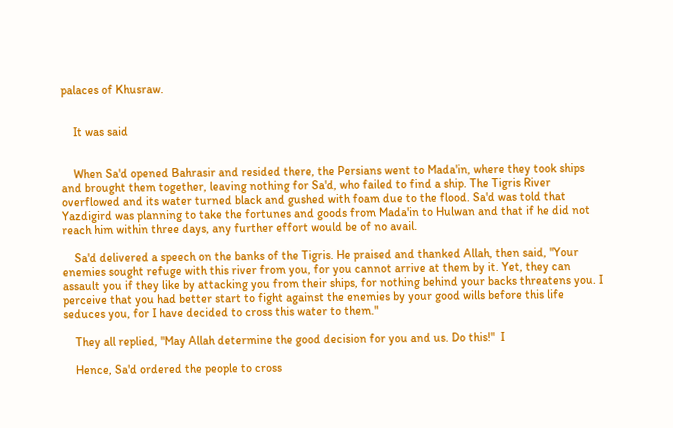palaces of Khusraw.


    It was said


    When Sa'd opened Bahrasir and resided there, the Persians went to Mada'in, where they took ships and brought them together, leaving nothing for Sa'd, who failed to find a ship. The Tigris River overflowed and its water turned black and gushed with foam due to the flood. Sa'd was told that Yazdigird was planning to take the fortunes and goods from Mada'in to Hulwan and that if he did not reach him within three days, any further effort would be of no avail.

    Sa'd delivered a speech on the banks of the Tigris. He praised and thanked Allah, then said, "Your enemies sought refuge with this river from you, for you cannot arrive at them by it. Yet, they can assault you if they like by attacking you from their ships, for nothing behind your backs threatens you. I perceive that you had better start to fight against the enemies by your good wills before this life seduces you, for I have decided to cross this water to them."

    They all replied, "May Allah determine the good decision for you and us. Do this!"  I

    Hence, Sa'd ordered the people to cross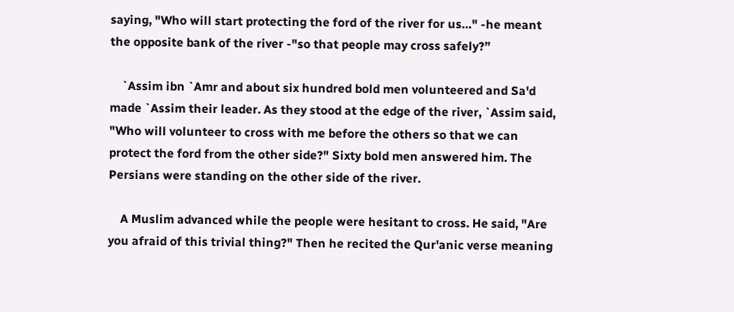saying, "Who will start protecting the ford of the river for us…" -he meant the opposite bank of the river -"so that people may cross safely?”

    `Assim ibn `Amr and about six hundred bold men volunteered and Sa'd made `Assim their leader. As they stood at the edge of the river, `Assim said, "Who will volunteer to cross with me before the others so that we can protect the ford from the other side?" Sixty bold men answered him. The Persians were standing on the other side of the river.

    A Muslim advanced while the people were hesitant to cross. He said, "Are you afraid of this trivial thing?" Then he recited the Qur'anic verse meaning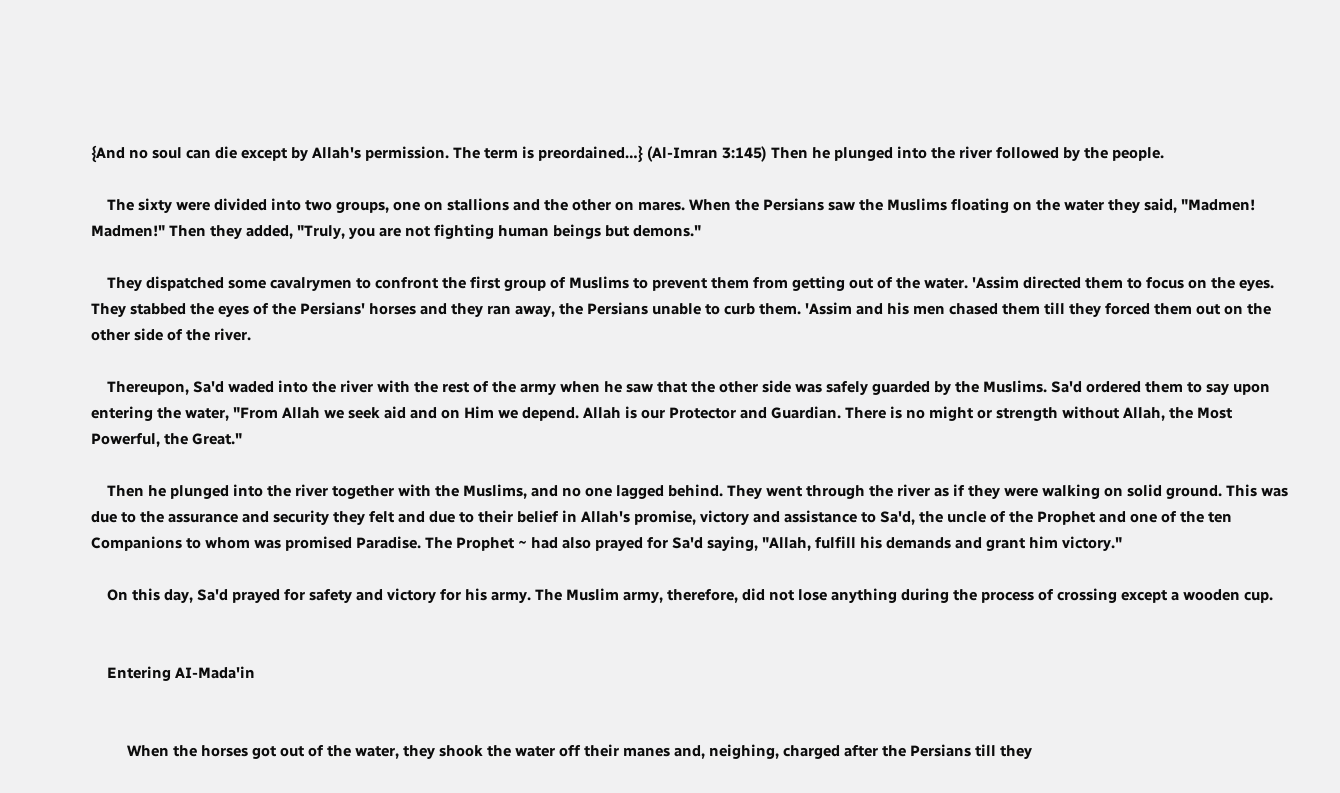{And no soul can die except by Allah's permission. The term is preordained…} (Al-Imran 3:145) Then he plunged into the river followed by the people.

    The sixty were divided into two groups, one on stallions and the other on mares. When the Persians saw the Muslims floating on the water they said, "Madmen! Madmen!" Then they added, "Truly, you are not fighting human beings but demons."

    They dispatched some cavalrymen to confront the first group of Muslims to prevent them from getting out of the water. 'Assim directed them to focus on the eyes. They stabbed the eyes of the Persians' horses and they ran away, the Persians unable to curb them. 'Assim and his men chased them till they forced them out on the other side of the river.

    Thereupon, Sa'd waded into the river with the rest of the army when he saw that the other side was safely guarded by the Muslims. Sa'd ordered them to say upon entering the water, "From Allah we seek aid and on Him we depend. Allah is our Protector and Guardian. There is no might or strength without Allah, the Most Powerful, the Great."

    Then he plunged into the river together with the Muslims, and no one lagged behind. They went through the river as if they were walking on solid ground. This was due to the assurance and security they felt and due to their belief in Allah's promise, victory and assistance to Sa'd, the uncle of the Prophet and one of the ten Companions to whom was promised Paradise. The Prophet ~ had also prayed for Sa'd saying, "Allah, fulfill his demands and grant him victory."

    On this day, Sa'd prayed for safety and victory for his army. The Muslim army, therefore, did not lose anything during the process of crossing except a wooden cup.


    Entering AI-Mada'in


         When the horses got out of the water, they shook the water off their manes and, neighing, charged after the Persians till they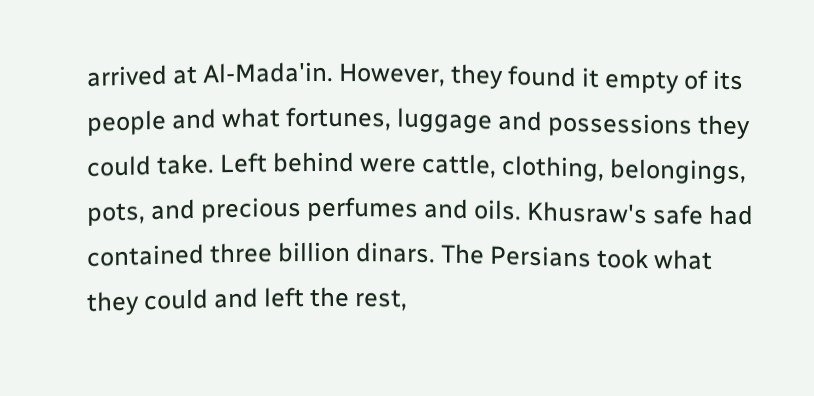arrived at Al-Mada'in. However, they found it empty of its people and what fortunes, luggage and possessions they could take. Left behind were cattle, clothing, belongings, pots, and precious perfumes and oils. Khusraw's safe had contained three billion dinars. The Persians took what they could and left the rest,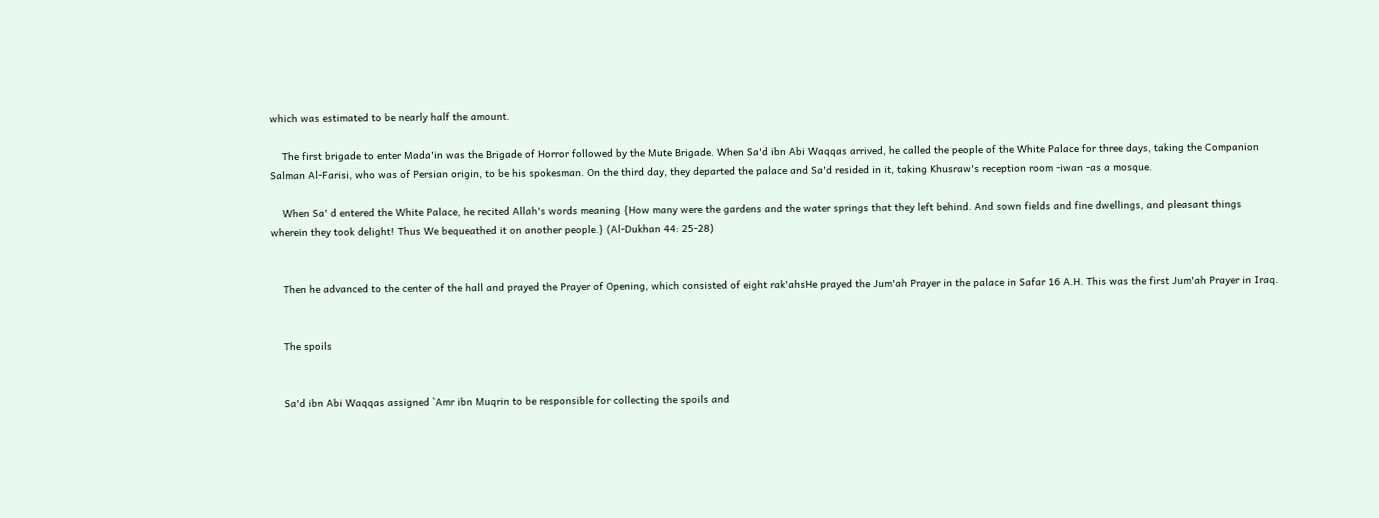which was estimated to be nearly half the amount.

    The first brigade to enter Mada'in was the Brigade of Horror followed by the Mute Brigade. When Sa'd ibn Abi Waqqas arrived, he called the people of the White Palace for three days, taking the Companion Salman Al-Farisi, who was of Persian origin, to be his spokesman. On the third day, they departed the palace and Sa'd resided in it, taking Khusraw's reception room -iwan -as a mosque.

    When Sa' d entered the White Palace, he recited Allah's words meaning {How many were the gardens and the water springs that they left behind. And sown fields and fine dwellings, and pleasant things wherein they took delight! Thus We bequeathed it on another people.} (Al-Dukhan 44: 25-28)


    Then he advanced to the center of the hall and prayed the Prayer of Opening, which consisted of eight rak'ahsHe prayed the Jum'ah Prayer in the palace in Safar 16 A.H. This was the first Jum'ah Prayer in Iraq.


    The spoils


    Sa'd ibn Abi Waqqas assigned `Amr ibn Muqrin to be responsible for collecting the spoils and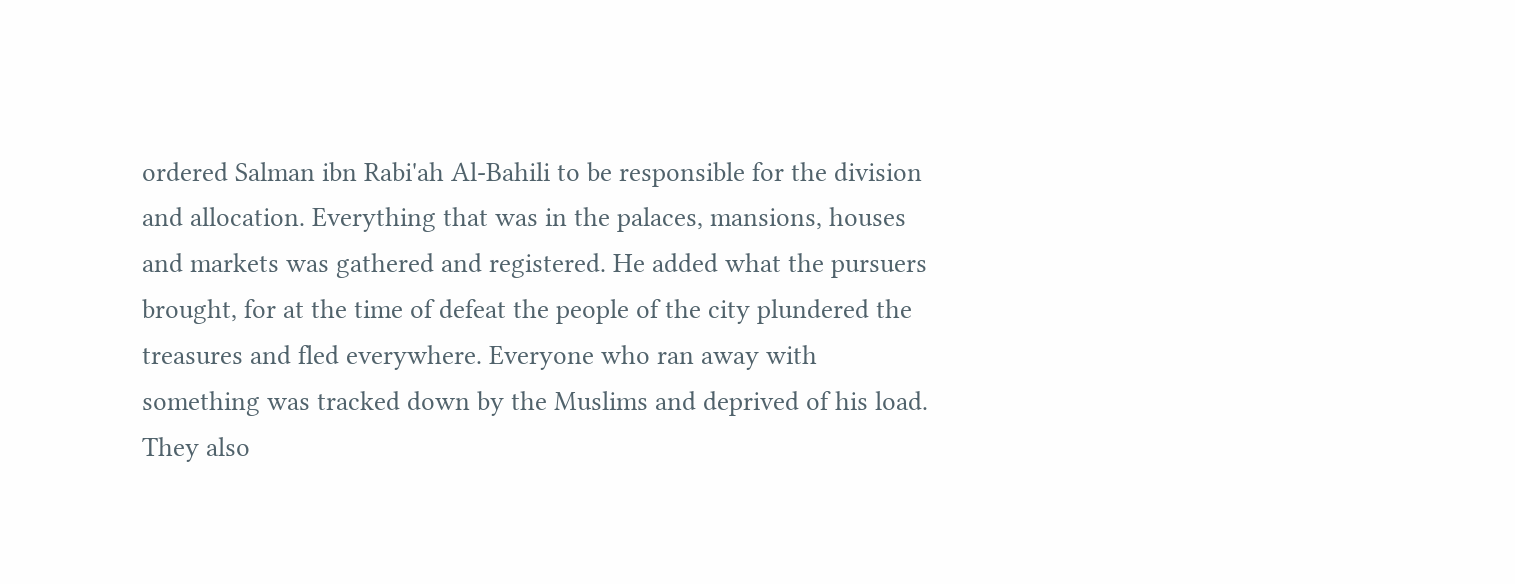ordered Salman ibn Rabi'ah Al-Bahili to be responsible for the division and allocation. Everything that was in the palaces, mansions, houses and markets was gathered and registered. He added what the pursuers brought, for at the time of defeat the people of the city plundered the treasures and fled everywhere. Everyone who ran away with something was tracked down by the Muslims and deprived of his load. They also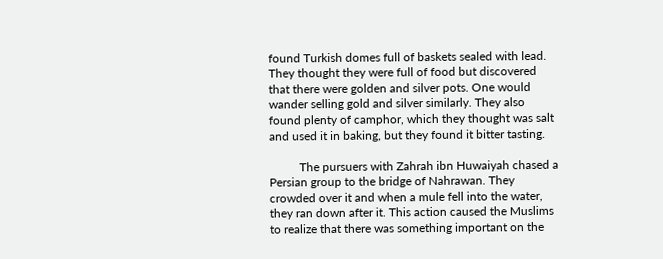found Turkish domes full of baskets sealed with lead. They thought they were full of food but discovered that there were golden and silver pots. One would wander selling gold and silver similarly. They also found plenty of camphor, which they thought was salt and used it in baking, but they found it bitter tasting.

          The pursuers with Zahrah ibn Huwaiyah chased a Persian group to the bridge of Nahrawan. They crowded over it and when a mule fell into the water, they ran down after it. This action caused the Muslims to realize that there was something important on the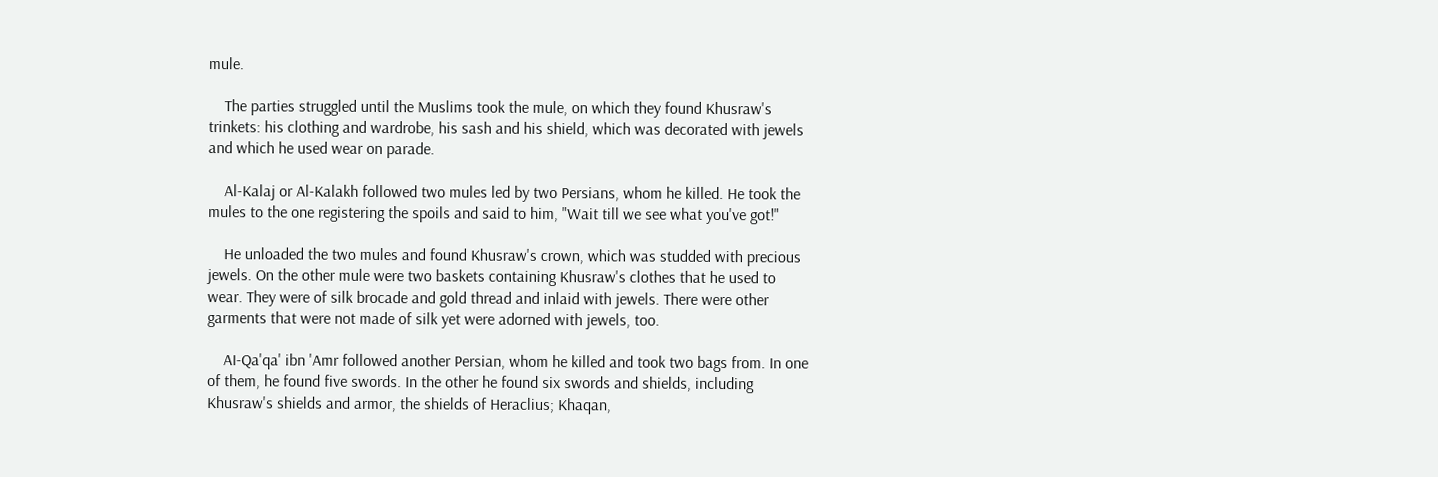mule.

    The parties struggled until the Muslims took the mule, on which they found Khusraw's trinkets: his clothing and wardrobe, his sash and his shield, which was decorated with jewels and which he used wear on parade.

    Al-Kalaj or Al-Kalakh followed two mules led by two Persians, whom he killed. He took the mules to the one registering the spoils and said to him, "Wait till we see what you've got!"

    He unloaded the two mules and found Khusraw's crown, which was studded with precious jewels. On the other mule were two baskets containing Khusraw's clothes that he used to wear. They were of silk brocade and gold thread and inlaid with jewels. There were other garments that were not made of silk yet were adorned with jewels, too.

    AI-Qa'qa' ibn 'Amr followed another Persian, whom he killed and took two bags from. In one of them, he found five swords. In the other he found six swords and shields, including Khusraw's shields and armor, the shields of Heraclius; Khaqan,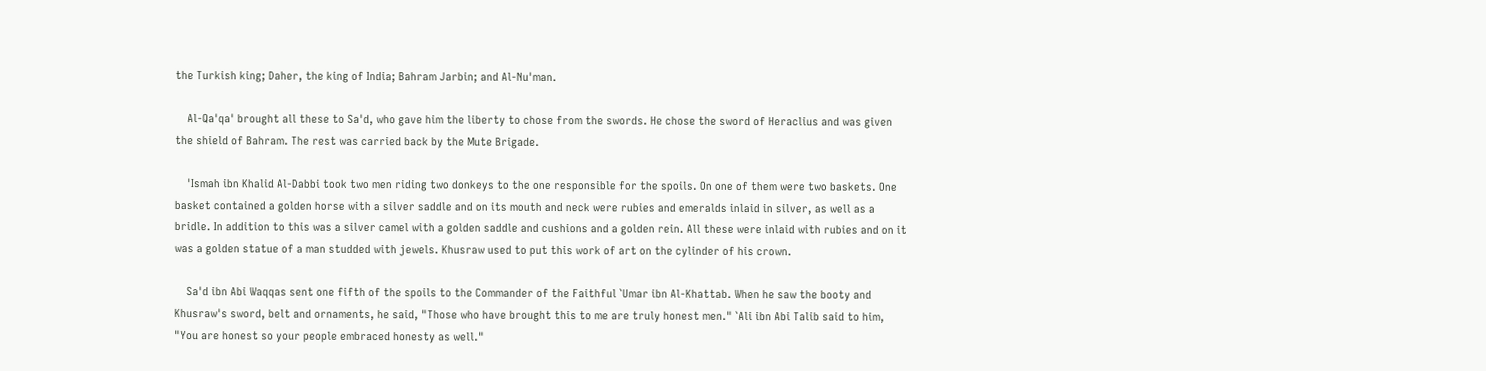the Turkish king; Daher, the king of India; Bahram Jarbin; and Al-Nu'man.

    Al-Qa'qa' brought all these to Sa'd, who gave him the liberty to chose from the swords. He chose the sword of Heraclius and was given the shield of Bahram. The rest was carried back by the Mute Brigade.

    'Ismah ibn Khalid Al-Dabbi took two men riding two donkeys to the one responsible for the spoils. On one of them were two baskets. One basket contained a golden horse with a silver saddle and on its mouth and neck were rubies and emeralds inlaid in silver, as well as a bridle. In addition to this was a silver camel with a golden saddle and cushions and a golden rein. All these were inlaid with rubies and on it was a golden statue of a man studded with jewels. Khusraw used to put this work of art on the cylinder of his crown.

    Sa'd ibn Abi Waqqas sent one fifth of the spoils to the Commander of the Faithful `Umar ibn Al-Khattab. When he saw the booty and Khusraw's sword, belt and ornaments, he said, "Those who have brought this to me are truly honest men." `Ali ibn Abi Talib said to him, "You are honest so your people embraced honesty as well."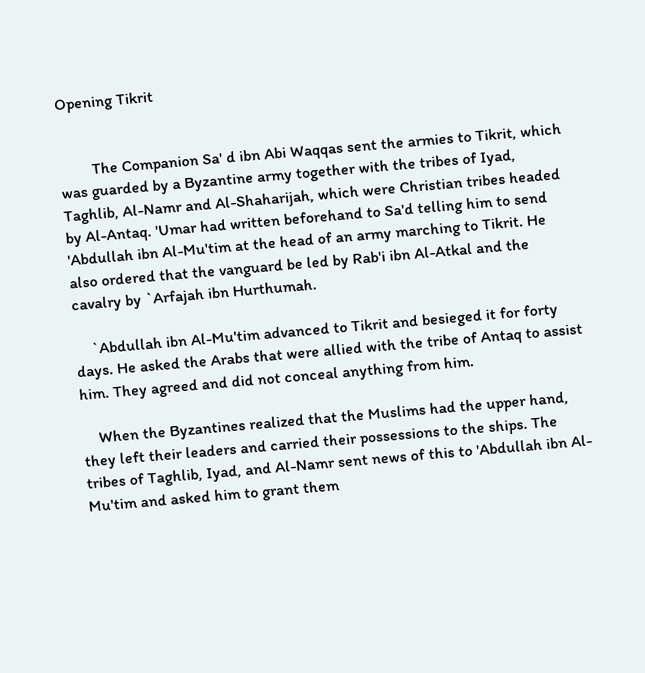Opening Tikrit


        The Companion Sa' d ibn Abi Waqqas sent the armies to Tikrit, which was guarded by a Byzantine army together with the tribes of Iyad, Taghlib, Al-Namr and Al-Shaharijah, which were Christian tribes headed by Al-Antaq. 'Umar had written beforehand to Sa'd telling him to send 'Abdullah ibn Al-Mu'tim at the head of an army marching to Tikrit. He also ordered that the vanguard be led by Rab'i ibn Al-Atkal and the cavalry by `Arfajah ibn Hurthumah.

    `Abdullah ibn Al-Mu'tim advanced to Tikrit and besieged it for forty days. He asked the Arabs that were allied with the tribe of Antaq to assist him. They agreed and did not conceal anything from him.

    When the Byzantines realized that the Muslims had the upper hand, they left their leaders and carried their possessions to the ships. The tribes of Taghlib, Iyad, and Al-Namr sent news of this to 'Abdullah ibn Al-Mu'tim and asked him to grant them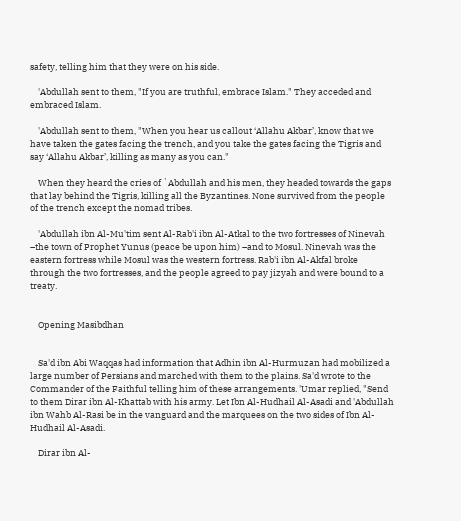safety, telling him that they were on his side.

    'Abdullah sent to them, "If you are truthful, embrace Islam." They acceded and embraced Islam.

    'Abdullah sent to them, "When you hear us callout ‘Allahu Akbar’, know that we have taken the gates facing the trench, and you take the gates facing the Tigris and say ‘Allahu Akbar’, killing as many as you can."

    When they heard the cries of `Abdullah and his men, they headed towards the gaps that lay behind the Tigris, killing all the Byzantines. None survived from the people of the trench except the nomad tribes.

    'Abdullah ibn Al-Mu'tim sent Al-Rab'i ibn Al-Atkal to the two fortresses of Ninevah –the town of Prophet Yunus (peace be upon him) –and to Mosul. Ninevah was the eastern fortress while Mosul was the western fortress. Rab'i ibn Al-Akfal broke through the two fortresses, and the people agreed to pay jizyah and were bound to a treaty.


    Opening Masibdhan


    Sa'd ibn Abi Waqqas had information that Adhin ibn Al-Hurmuzan had mobilized a large number of Persians and marched with them to the plains. Sa'd wrote to the Commander of the Faithful telling him of these arrangements. 'Umar replied, "Send to them Dirar ibn Al-Khattab with his army. Let Ibn Al-Hudhail Al-Asadi and 'Abdullah ibn Wahb Al-Rasi be in the vanguard and the marquees on the two sides of Ibn Al-Hudhail Al-Asadi.

    Dirar ibn Al-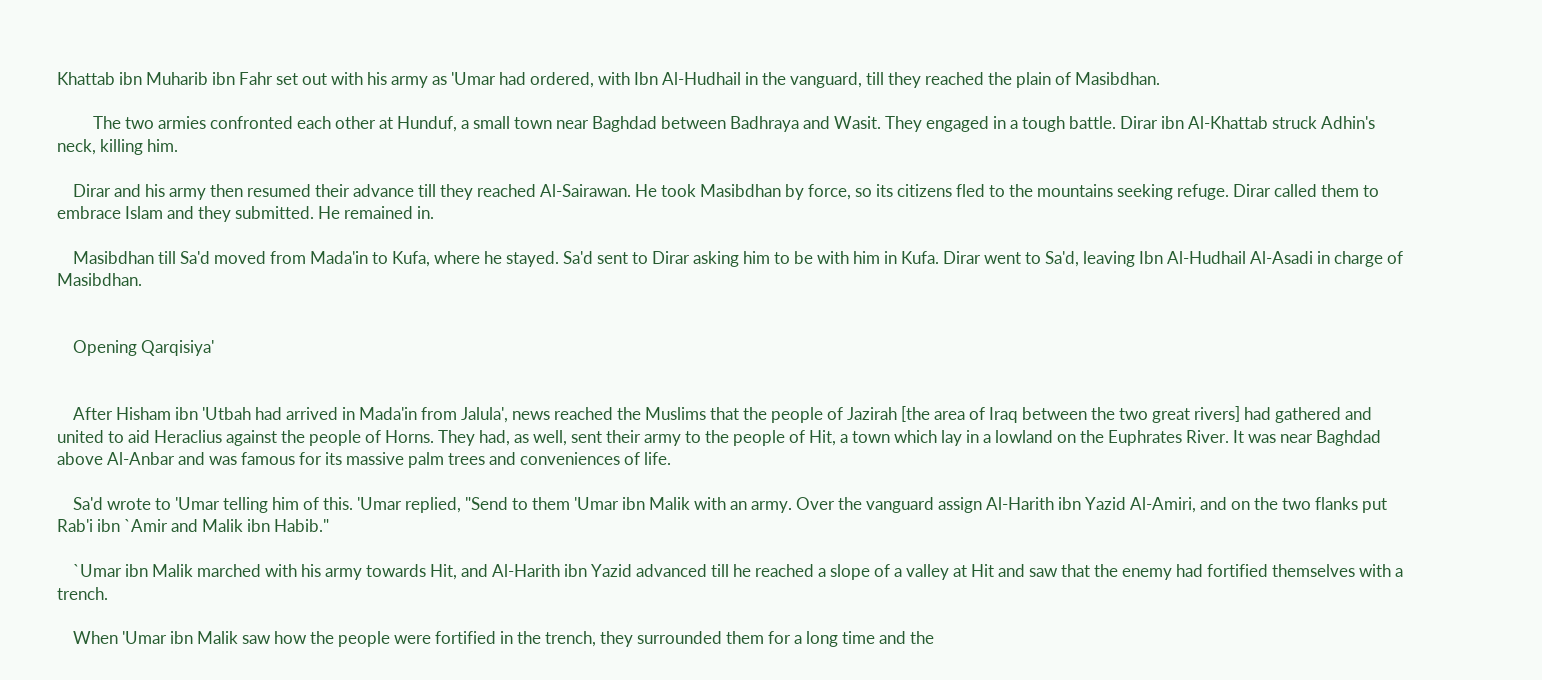Khattab ibn Muharib ibn Fahr set out with his army as 'Umar had ordered, with Ibn Al-Hudhail in the vanguard, till they reached the plain of Masibdhan.

         The two armies confronted each other at Hunduf, a small town near Baghdad between Badhraya and Wasit. They engaged in a tough battle. Dirar ibn Al-Khattab struck Adhin's neck, killing him.

    Dirar and his army then resumed their advance till they reached Al-Sairawan. He took Masibdhan by force, so its citizens fled to the mountains seeking refuge. Dirar called them to embrace Islam and they submitted. He remained in.

    Masibdhan till Sa'd moved from Mada'in to Kufa, where he stayed. Sa'd sent to Dirar asking him to be with him in Kufa. Dirar went to Sa'd, leaving Ibn Al-Hudhail Al-Asadi in charge of Masibdhan.


    Opening Qarqisiya'


    After Hisham ibn 'Utbah had arrived in Mada'in from Jalula', news reached the Muslims that the people of Jazirah [the area of Iraq between the two great rivers] had gathered and united to aid Heraclius against the people of Horns. They had, as well, sent their army to the people of Hit, a town which lay in a lowland on the Euphrates River. It was near Baghdad above Al-Anbar and was famous for its massive palm trees and conveniences of life.

    Sa'd wrote to 'Umar telling him of this. 'Umar replied, "Send to them 'Umar ibn Malik with an army. Over the vanguard assign Al-Harith ibn Yazid Al-Amiri, and on the two flanks put Rab'i ibn `Amir and Malik ibn Habib."

    `Umar ibn Malik marched with his army towards Hit, and Al-Harith ibn Yazid advanced till he reached a slope of a valley at Hit and saw that the enemy had fortified themselves with a trench.

    When 'Umar ibn Malik saw how the people were fortified in the trench, they surrounded them for a long time and the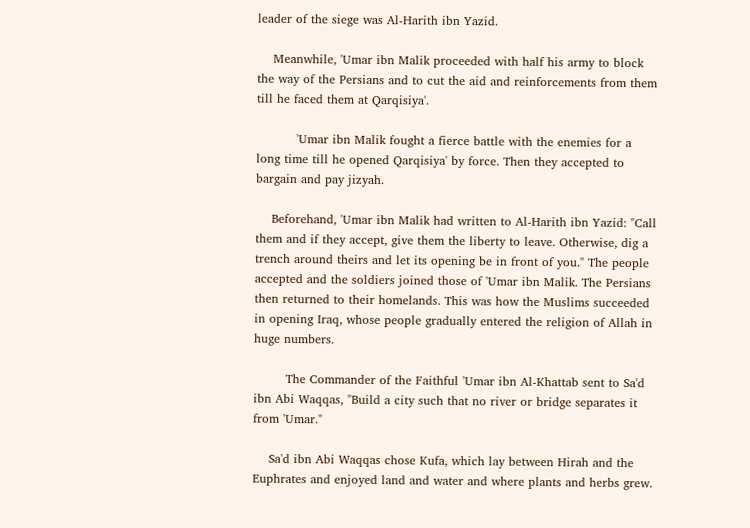leader of the siege was Al-Harith ibn Yazid.

    Meanwhile, 'Umar ibn Malik proceeded with half his army to block the way of the Persians and to cut the aid and reinforcements from them till he faced them at Qarqisiya'.

          'Umar ibn Malik fought a fierce battle with the enemies for a long time till he opened Qarqisiya' by force. Then they accepted to bargain and pay jizyah.

    Beforehand, 'Umar ibn Malik had written to Al-Harith ibn Yazid: "Call them and if they accept, give them the liberty to leave. Otherwise, dig a trench around theirs and let its opening be in front of you." The people accepted and the soldiers joined those of 'Umar ibn Malik. The Persians then returned to their homelands. This was how the Muslims succeeded in opening Iraq, whose people gradually entered the religion of Allah in huge numbers.

        The Commander of the Faithful 'Umar ibn Al-Khattab sent to Sa'd ibn Abi Waqqas, "Build a city such that no river or bridge separates it from 'Umar."

    Sa'd ibn Abi Waqqas chose Kufa, which lay between Hirah and the Euphrates and enjoyed land and water and where plants and herbs grew.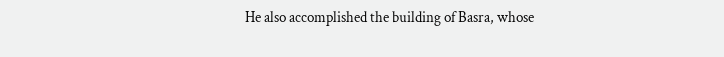He also accomplished the building of Basra, whose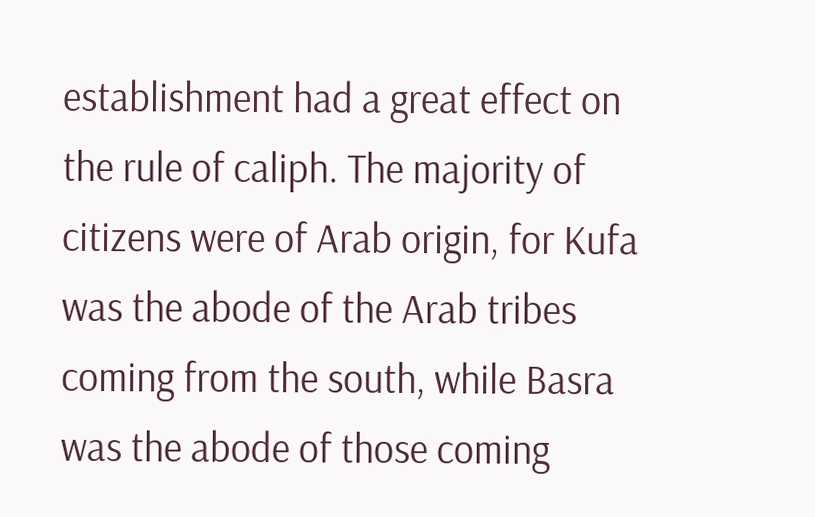establishment had a great effect on the rule of caliph. The majority of citizens were of Arab origin, for Kufa was the abode of the Arab tribes coming from the south, while Basra was the abode of those coming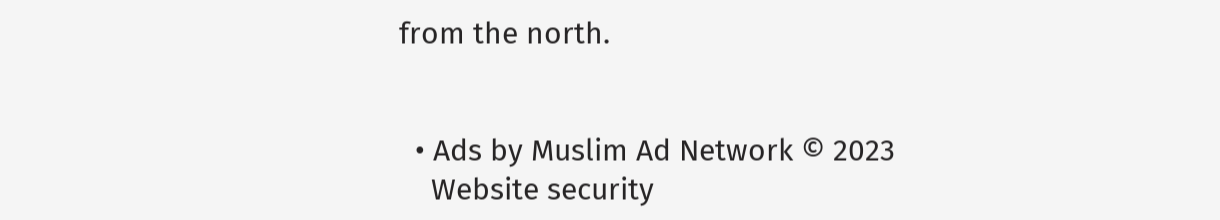from the north.


  • Ads by Muslim Ad Network © 2023
    Website security